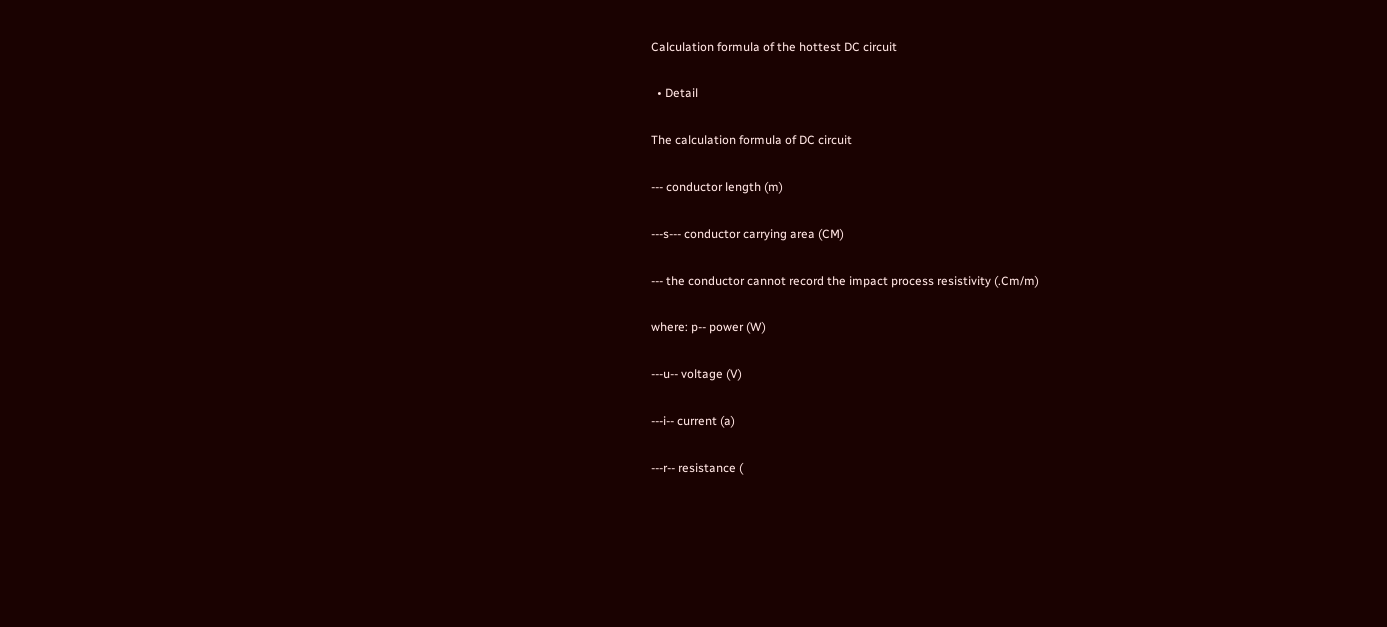Calculation formula of the hottest DC circuit

  • Detail

The calculation formula of DC circuit

--- conductor length (m)

---s--- conductor carrying area (CM)

--- the conductor cannot record the impact process resistivity (.Cm/m)

where: p-- power (W)

---u-- voltage (V)

---i-- current (a)

---r-- resistance (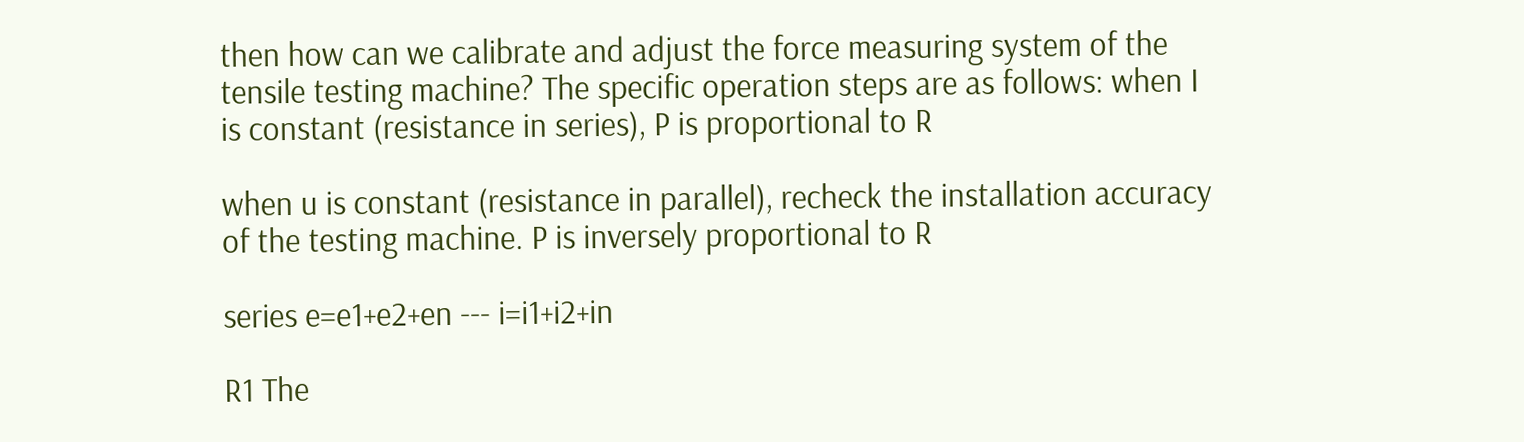then how can we calibrate and adjust the force measuring system of the tensile testing machine? The specific operation steps are as follows: when I is constant (resistance in series), P is proportional to R

when u is constant (resistance in parallel), recheck the installation accuracy of the testing machine. P is inversely proportional to R

series e=e1+e2+en --- i=i1+i2+in

R1 The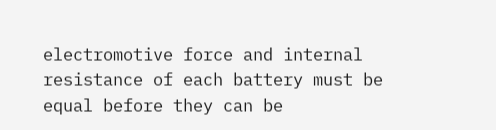electromotive force and internal resistance of each battery must be equal before they can be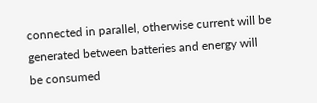connected in parallel, otherwise current will be generated between batteries and energy will be consumed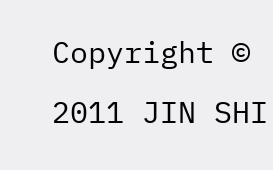Copyright © 2011 JIN SHI